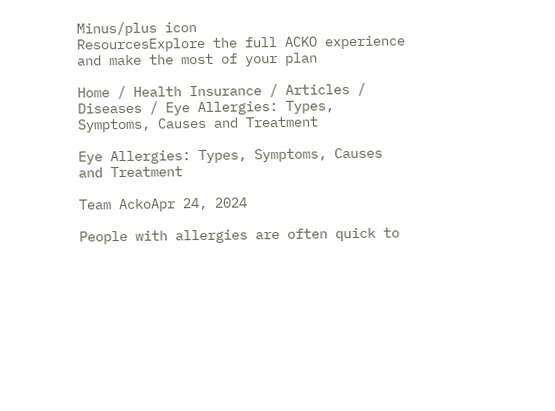Minus/plus icon
ResourcesExplore the full ACKO experience and make the most of your plan

Home / Health Insurance / Articles / Diseases / Eye Allergies: Types, Symptoms, Causes and Treatment

Eye Allergies: Types, Symptoms, Causes and Treatment

Team AckoApr 24, 2024

People with allergies are often quick to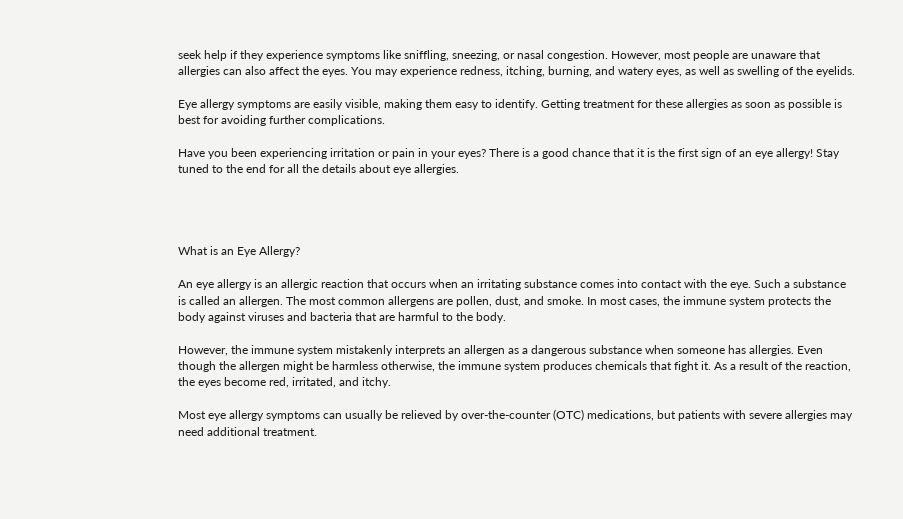seek help if they experience symptoms like sniffling, sneezing, or nasal congestion. However, most people are unaware that allergies can also affect the eyes. You may experience redness, itching, burning, and watery eyes, as well as swelling of the eyelids.

Eye allergy symptoms are easily visible, making them easy to identify. Getting treatment for these allergies as soon as possible is best for avoiding further complications.

Have you been experiencing irritation or pain in your eyes? There is a good chance that it is the first sign of an eye allergy! Stay tuned to the end for all the details about eye allergies.




What is an Eye Allergy?

An eye allergy is an allergic reaction that occurs when an irritating substance comes into contact with the eye. Such a substance is called an allergen. The most common allergens are pollen, dust, and smoke. In most cases, the immune system protects the body against viruses and bacteria that are harmful to the body.

However, the immune system mistakenly interprets an allergen as a dangerous substance when someone has allergies. Even though the allergen might be harmless otherwise, the immune system produces chemicals that fight it. As a result of the reaction, the eyes become red, irritated, and itchy.

Most eye allergy symptoms can usually be relieved by over-the-counter (OTC) medications, but patients with severe allergies may need additional treatment.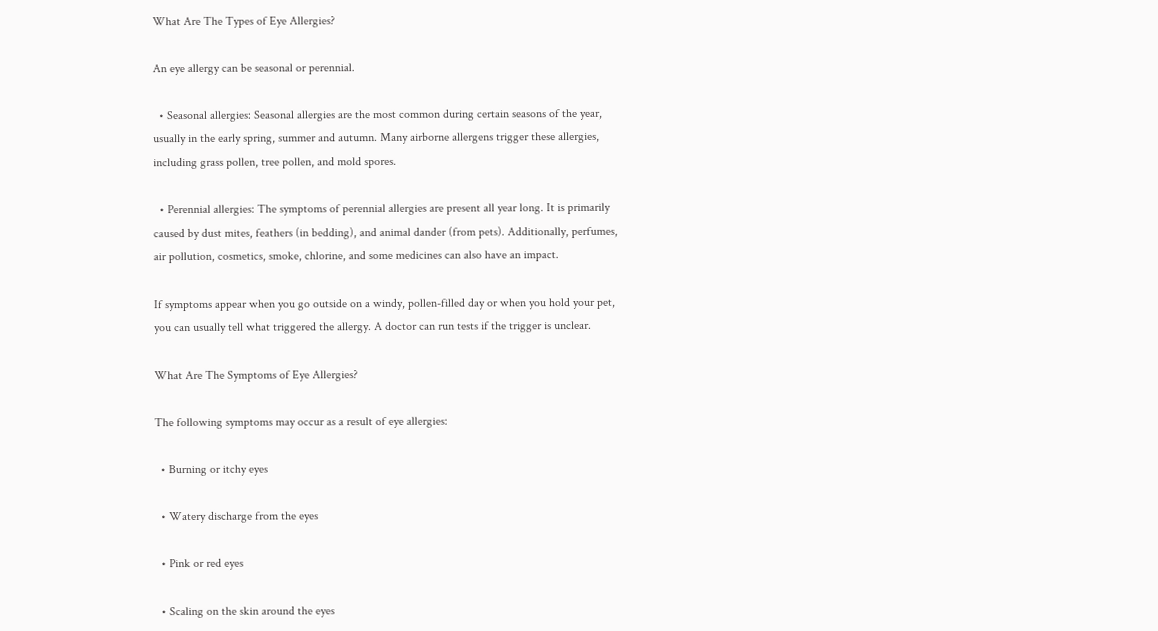What Are The Types of Eye Allergies?

An eye allergy can be seasonal or perennial.

  • Seasonal allergies: Seasonal allergies are the most common during certain seasons of the year, usually in the early spring, summer and autumn. Many airborne allergens trigger these allergies, including grass pollen, tree pollen, and mold spores.

  • Perennial allergies: The symptoms of perennial allergies are present all year long. It is primarily caused by dust mites, feathers (in bedding), and animal dander (from pets). Additionally, perfumes, air pollution, cosmetics, smoke, chlorine, and some medicines can also have an impact.

If symptoms appear when you go outside on a windy, pollen-filled day or when you hold your pet, you can usually tell what triggered the allergy. A doctor can run tests if the trigger is unclear.

What Are The Symptoms of Eye Allergies?

The following symptoms may occur as a result of eye allergies:

  • Burning or itchy eyes

  • Watery discharge from the eyes

  • Pink or red eyes

  • Scaling on the skin around the eyes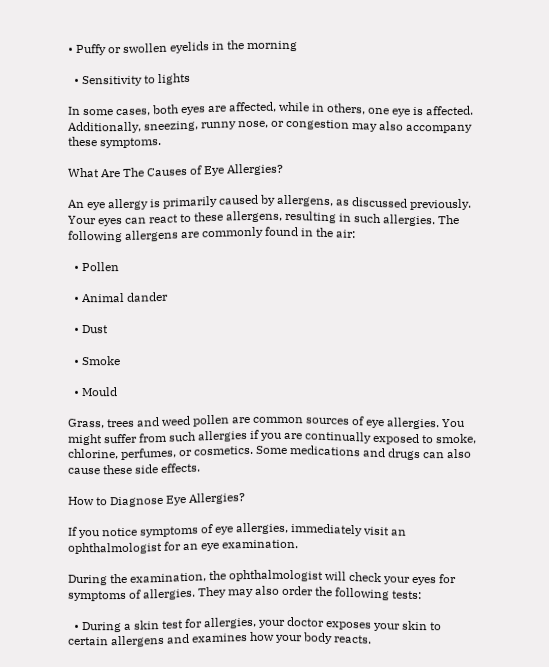• Puffy or swollen eyelids in the morning

  • Sensitivity to lights

In some cases, both eyes are affected, while in others, one eye is affected. Additionally, sneezing, runny nose, or congestion may also accompany these symptoms.

What Are The Causes of Eye Allergies?

An eye allergy is primarily caused by allergens, as discussed previously. Your eyes can react to these allergens, resulting in such allergies. The following allergens are commonly found in the air:

  • Pollen

  • Animal dander

  • Dust

  • Smoke

  • Mould

Grass, trees and weed pollen are common sources of eye allergies. You might suffer from such allergies if you are continually exposed to smoke, chlorine, perfumes, or cosmetics. Some medications and drugs can also cause these side effects.

How to Diagnose Eye Allergies?

If you notice symptoms of eye allergies, immediately visit an ophthalmologist for an eye examination.

During the examination, the ophthalmologist will check your eyes for symptoms of allergies. They may also order the following tests:

  • During a skin test for allergies, your doctor exposes your skin to certain allergens and examines how your body reacts.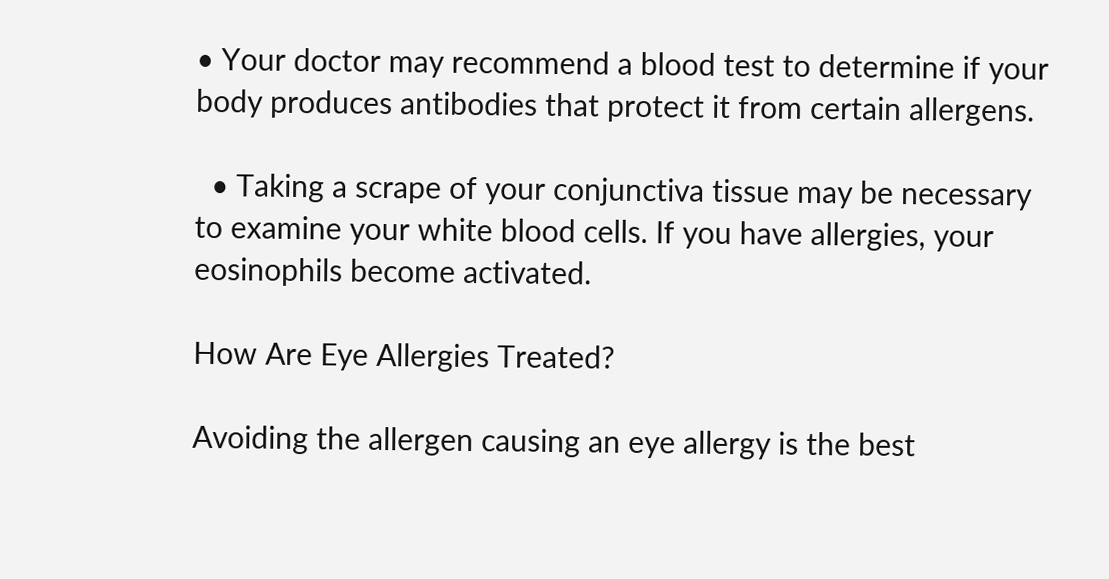• Your doctor may recommend a blood test to determine if your body produces antibodies that protect it from certain allergens.

  • Taking a scrape of your conjunctiva tissue may be necessary to examine your white blood cells. If you have allergies, your eosinophils become activated.

How Are Eye Allergies Treated?

Avoiding the allergen causing an eye allergy is the best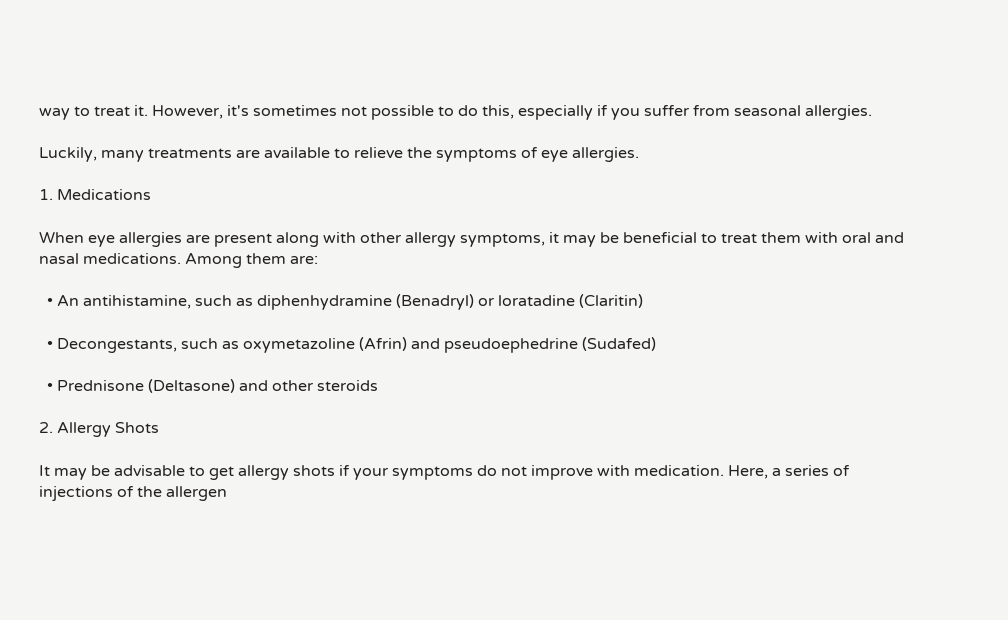way to treat it. However, it's sometimes not possible to do this, especially if you suffer from seasonal allergies.

Luckily, many treatments are available to relieve the symptoms of eye allergies.

1. Medications

When eye allergies are present along with other allergy symptoms, it may be beneficial to treat them with oral and nasal medications. Among them are:

  • An antihistamine, such as diphenhydramine (Benadryl) or loratadine (Claritin)

  • Decongestants, such as oxymetazoline (Afrin) and pseudoephedrine (Sudafed)

  • Prednisone (Deltasone) and other steroids

2. Allergy Shots

It may be advisable to get allergy shots if your symptoms do not improve with medication. Here, a series of injections of the allergen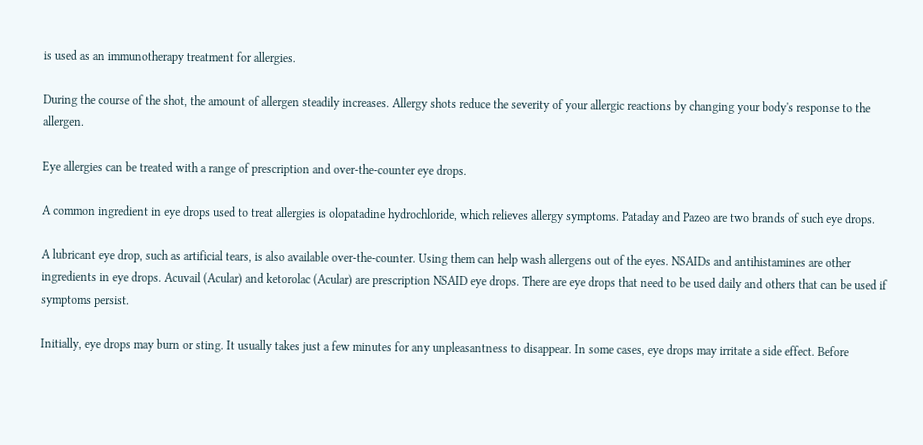is used as an immunotherapy treatment for allergies.

During the course of the shot, the amount of allergen steadily increases. Allergy shots reduce the severity of your allergic reactions by changing your body's response to the allergen.

Eye allergies can be treated with a range of prescription and over-the-counter eye drops.

A common ingredient in eye drops used to treat allergies is olopatadine hydrochloride, which relieves allergy symptoms. Pataday and Pazeo are two brands of such eye drops.

A lubricant eye drop, such as artificial tears, is also available over-the-counter. Using them can help wash allergens out of the eyes. NSAIDs and antihistamines are other ingredients in eye drops. Acuvail (Acular) and ketorolac (Acular) are prescription NSAID eye drops. There are eye drops that need to be used daily and others that can be used if symptoms persist.

Initially, eye drops may burn or sting. It usually takes just a few minutes for any unpleasantness to disappear. In some cases, eye drops may irritate a side effect. Before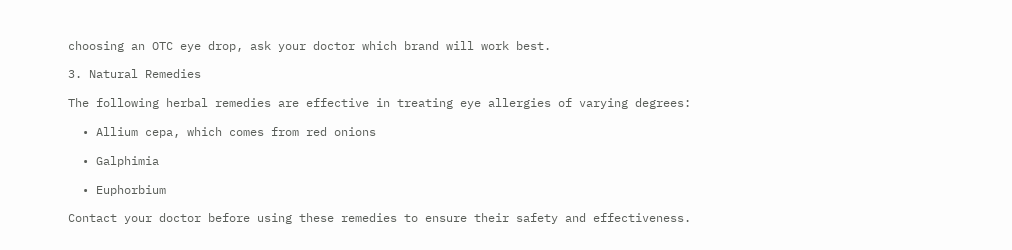choosing an OTC eye drop, ask your doctor which brand will work best.

3. Natural Remedies

The following herbal remedies are effective in treating eye allergies of varying degrees:

  • Allium cepa, which comes from red onions

  • Galphimia

  • Euphorbium

Contact your doctor before using these remedies to ensure their safety and effectiveness.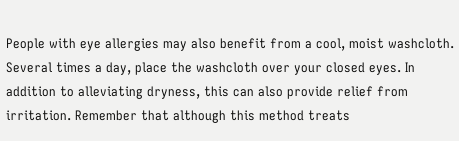People with eye allergies may also benefit from a cool, moist washcloth. Several times a day, place the washcloth over your closed eyes. In addition to alleviating dryness, this can also provide relief from irritation. Remember that although this method treats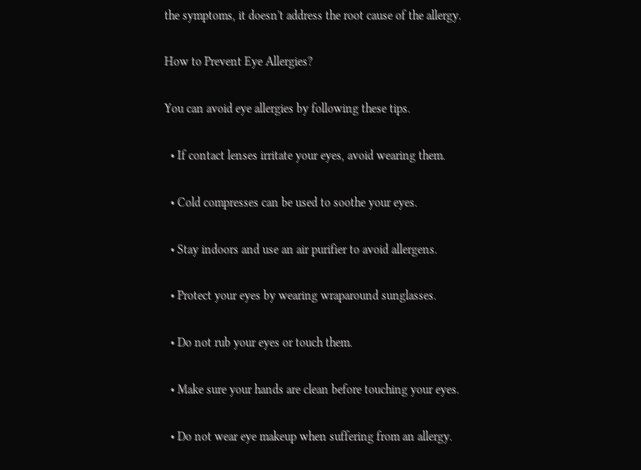the symptoms, it doesn't address the root cause of the allergy.

How to Prevent Eye Allergies?

You can avoid eye allergies by following these tips.

  • If contact lenses irritate your eyes, avoid wearing them.

  • Cold compresses can be used to soothe your eyes.

  • Stay indoors and use an air purifier to avoid allergens.

  • Protect your eyes by wearing wraparound sunglasses.

  • Do not rub your eyes or touch them.

  • Make sure your hands are clean before touching your eyes.

  • Do not wear eye makeup when suffering from an allergy.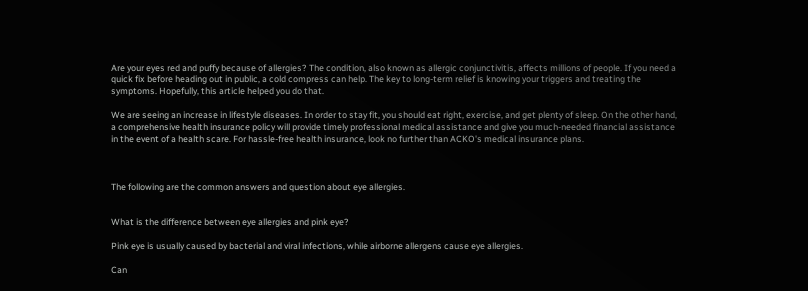Are your eyes red and puffy because of allergies? The condition, also known as allergic conjunctivitis, affects millions of people. If you need a quick fix before heading out in public, a cold compress can help. The key to long-term relief is knowing your triggers and treating the symptoms. Hopefully, this article helped you do that.

We are seeing an increase in lifestyle diseases. In order to stay fit, you should eat right, exercise, and get plenty of sleep. On the other hand, a comprehensive health insurance policy will provide timely professional medical assistance and give you much-needed financial assistance in the event of a health scare. For hassle-free health insurance, look no further than ACKO's medical insurance plans.



The following are the common answers and question about eye allergies.


What is the difference between eye allergies and pink eye?

Pink eye is usually caused by bacterial and viral infections, while airborne allergens cause eye allergies.

Can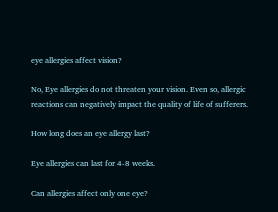eye allergies affect vision?

No, Eye allergies do not threaten your vision. Even so, allergic reactions can negatively impact the quality of life of sufferers.

How long does an eye allergy last?

Eye allergies can last for 4-8 weeks.

Can allergies affect only one eye?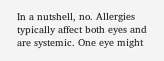In a nutshell, no. Allergies typically affect both eyes and are systemic. One eye might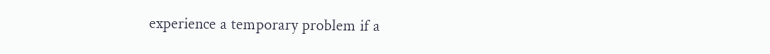experience a temporary problem if a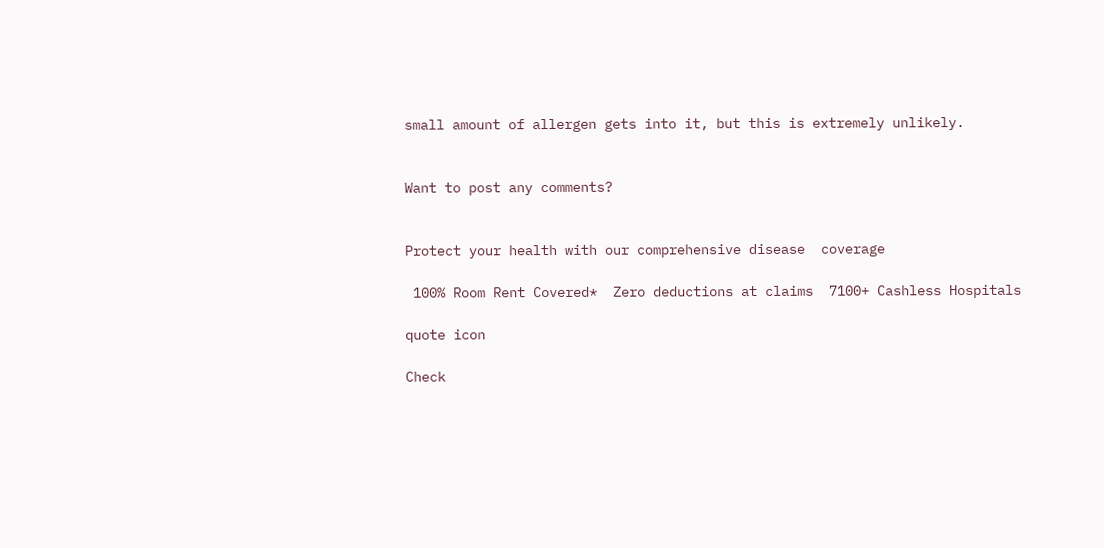small amount of allergen gets into it, but this is extremely unlikely.


Want to post any comments?


Protect your health with our comprehensive disease  coverage

 100% Room Rent Covered*  Zero deductions at claims  7100+ Cashless Hospitals

quote icon

Check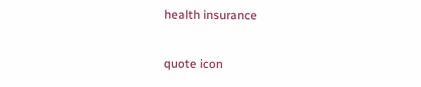health insurance

quote icon